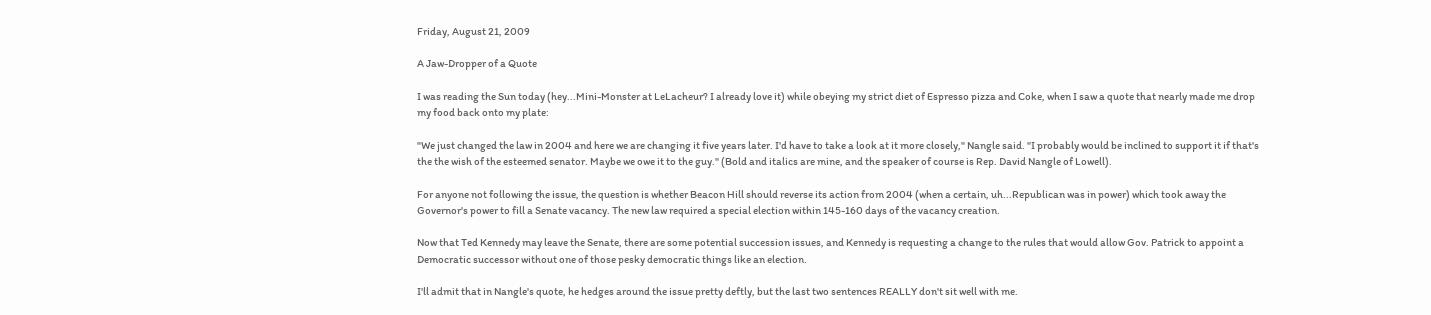Friday, August 21, 2009

A Jaw-Dropper of a Quote

I was reading the Sun today (hey...Mini-Monster at LeLacheur? I already love it) while obeying my strict diet of Espresso pizza and Coke, when I saw a quote that nearly made me drop my food back onto my plate:

"We just changed the law in 2004 and here we are changing it five years later. I'd have to take a look at it more closely," Nangle said. "I probably would be inclined to support it if that's the the wish of the esteemed senator. Maybe we owe it to the guy." (Bold and italics are mine, and the speaker of course is Rep. David Nangle of Lowell).

For anyone not following the issue, the question is whether Beacon Hill should reverse its action from 2004 (when a certain, uh...Republican was in power) which took away the Governor's power to fill a Senate vacancy. The new law required a special election within 145-160 days of the vacancy creation.

Now that Ted Kennedy may leave the Senate, there are some potential succession issues, and Kennedy is requesting a change to the rules that would allow Gov. Patrick to appoint a Democratic successor without one of those pesky democratic things like an election.

I'll admit that in Nangle's quote, he hedges around the issue pretty deftly, but the last two sentences REALLY don't sit well with me.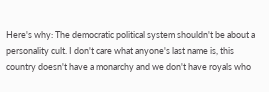Here's why: The democratic political system shouldn't be about a personality cult. I don't care what anyone's last name is, this country doesn't have a monarchy and we don't have royals who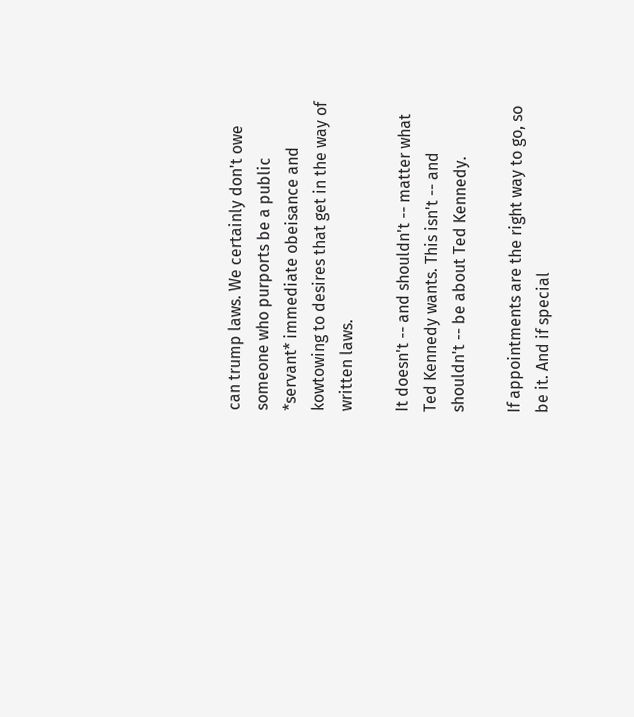can trump laws. We certainly don't owe someone who purports be a public *servant* immediate obeisance and kowtowing to desires that get in the way of written laws.

It doesn't -- and shouldn't -- matter what Ted Kennedy wants. This isn't -- and shouldn't -- be about Ted Kennedy.

If appointments are the right way to go, so be it. And if special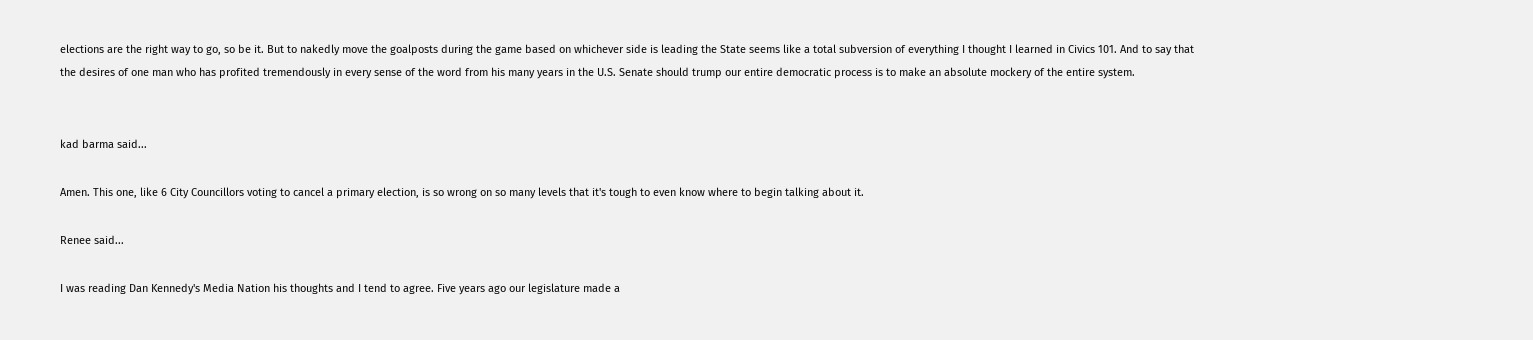elections are the right way to go, so be it. But to nakedly move the goalposts during the game based on whichever side is leading the State seems like a total subversion of everything I thought I learned in Civics 101. And to say that the desires of one man who has profited tremendously in every sense of the word from his many years in the U.S. Senate should trump our entire democratic process is to make an absolute mockery of the entire system.


kad barma said...

Amen. This one, like 6 City Councillors voting to cancel a primary election, is so wrong on so many levels that it's tough to even know where to begin talking about it.

Renee said...

I was reading Dan Kennedy's Media Nation his thoughts and I tend to agree. Five years ago our legislature made a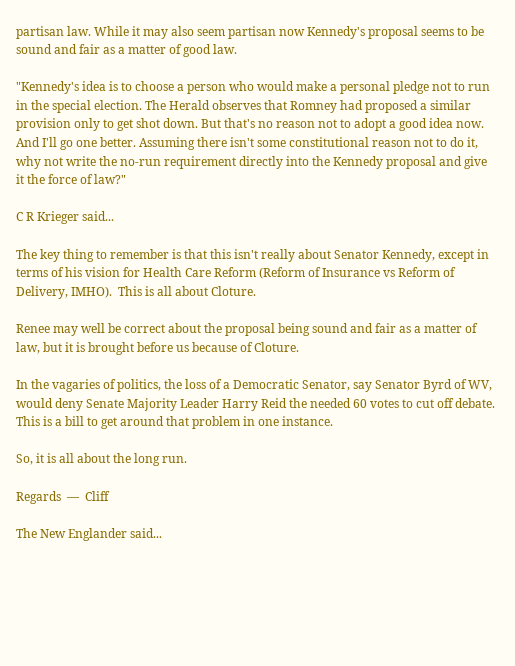partisan law. While it may also seem partisan now Kennedy's proposal seems to be sound and fair as a matter of good law.

"Kennedy's idea is to choose a person who would make a personal pledge not to run in the special election. The Herald observes that Romney had proposed a similar provision only to get shot down. But that's no reason not to adopt a good idea now. And I'll go one better. Assuming there isn't some constitutional reason not to do it, why not write the no-run requirement directly into the Kennedy proposal and give it the force of law?"

C R Krieger said...

The key thing to remember is that this isn't really about Senator Kennedy, except in terms of his vision for Health Care Reform (Reform of Insurance vs Reform of Delivery, IMHO).  This is all about Cloture.

Renee may well be correct about the proposal being sound and fair as a matter of law, but it is brought before us because of Cloture.

In the vagaries of politics, the loss of a Democratic Senator, say Senator Byrd of WV, would deny Senate Majority Leader Harry Reid the needed 60 votes to cut off debate.  This is a bill to get around that problem in one instance.

So, it is all about the long run.

Regards  —  Cliff

The New Englander said...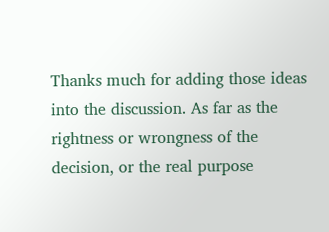Thanks much for adding those ideas into the discussion. As far as the rightness or wrongness of the decision, or the real purpose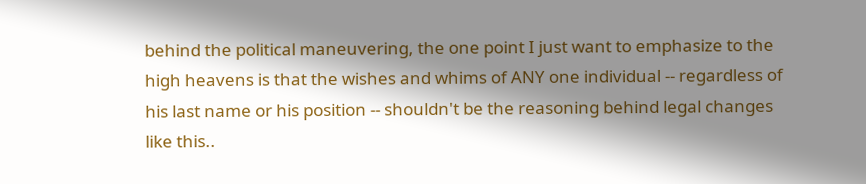behind the political maneuvering, the one point I just want to emphasize to the high heavens is that the wishes and whims of ANY one individual -- regardless of his last name or his position -- shouldn't be the reasoning behind legal changes like this..